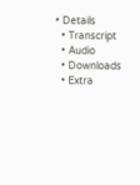• Details
  • Transcript
  • Audio
  • Downloads
  • Extra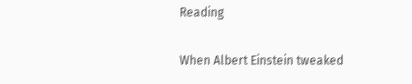Reading

When Albert Einstein tweaked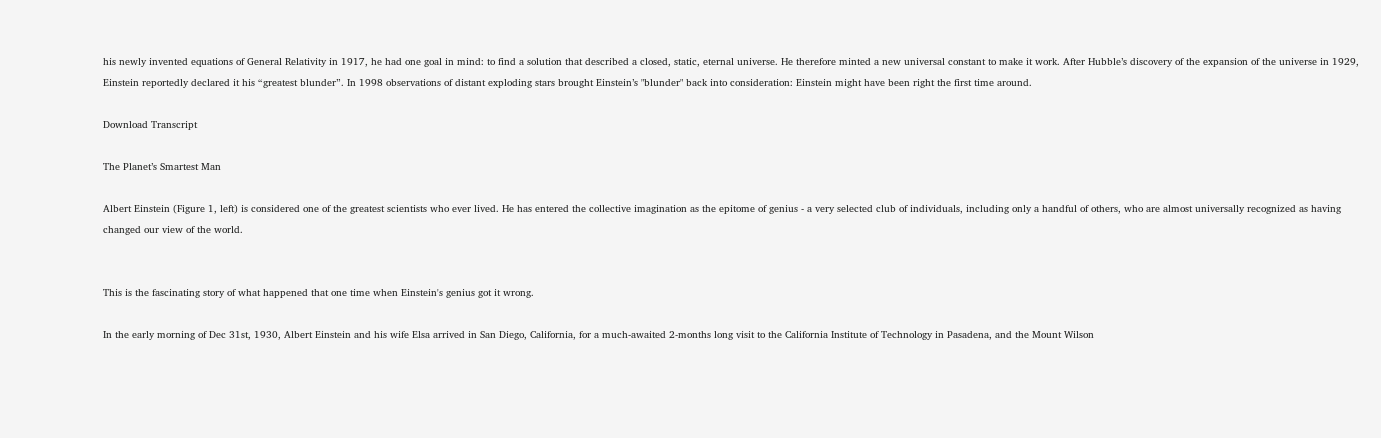his newly invented equations of General Relativity in 1917, he had one goal in mind: to find a solution that described a closed, static, eternal universe. He therefore minted a new universal constant to make it work. After Hubble’s discovery of the expansion of the universe in 1929, Einstein reportedly declared it his “greatest blunder”. In 1998 observations of distant exploding stars brought Einstein’s "blunder" back into consideration: Einstein might have been right the first time around.

Download Transcript

The Planet’s Smartest Man

Albert Einstein (Figure 1, left) is considered one of the greatest scientists who ever lived. He has entered the collective imagination as the epitome of genius - a very selected club of individuals, including only a handful of others, who are almost universally recognized as having changed our view of the world.


This is the fascinating story of what happened that one time when Einstein's genius got it wrong.

In the early morning of Dec 31st, 1930, Albert Einstein and his wife Elsa arrived in San Diego, California, for a much-awaited 2-months long visit to the California Institute of Technology in Pasadena, and the Mount Wilson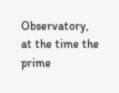Observatory, at the time the prime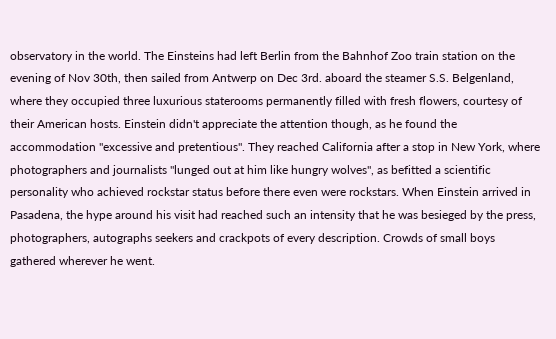observatory in the world. The Einsteins had left Berlin from the Bahnhof Zoo train station on the evening of Nov 30th, then sailed from Antwerp on Dec 3rd. aboard the steamer S.S. Belgenland, where they occupied three luxurious staterooms permanently filled with fresh flowers, courtesy of their American hosts. Einstein didn't appreciate the attention though, as he found the accommodation "excessive and pretentious". They reached California after a stop in New York, where photographers and journalists "lunged out at him like hungry wolves", as befitted a scientific personality who achieved rockstar status before there even were rockstars. When Einstein arrived in Pasadena, the hype around his visit had reached such an intensity that he was besieged by the press, photographers, autographs seekers and crackpots of every description. Crowds of small boys gathered wherever he went.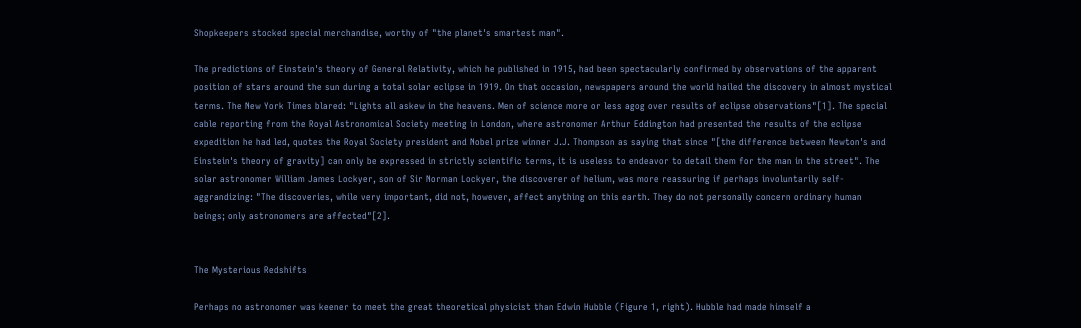Shopkeepers stocked special merchandise, worthy of "the planet's smartest man".

The predictions of Einstein's theory of General Relativity, which he published in 1915, had been spectacularly confirmed by observations of the apparent position of stars around the sun during a total solar eclipse in 1919. On that occasion, newspapers around the world hailed the discovery in almost mystical terms. The New York Times blared: "Lights all askew in the heavens. Men of science more or less agog over results of eclipse observations"[1]. The special cable reporting from the Royal Astronomical Society meeting in London, where astronomer Arthur Eddington had presented the results of the eclipse expedition he had led, quotes the Royal Society president and Nobel prize winner J.J. Thompson as saying that since "[the difference between Newton's and Einstein's theory of gravity] can only be expressed in strictly scientific terms, it is useless to endeavor to detail them for the man in the street". The solar astronomer William James Lockyer, son of Sir Norman Lockyer, the discoverer of helium, was more reassuring if perhaps involuntarily self-aggrandizing: "The discoveries, while very important, did not, however, affect anything on this earth. They do not personally concern ordinary human beings; only astronomers are affected"[2].


The Mysterious Redshifts

Perhaps no astronomer was keener to meet the great theoretical physicist than Edwin Hubble (Figure 1, right). Hubble had made himself a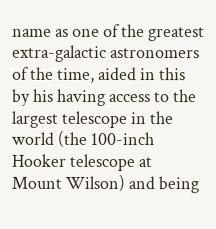name as one of the greatest extra-galactic astronomers of the time, aided in this by his having access to the largest telescope in the world (the 100-inch Hooker telescope at Mount Wilson) and being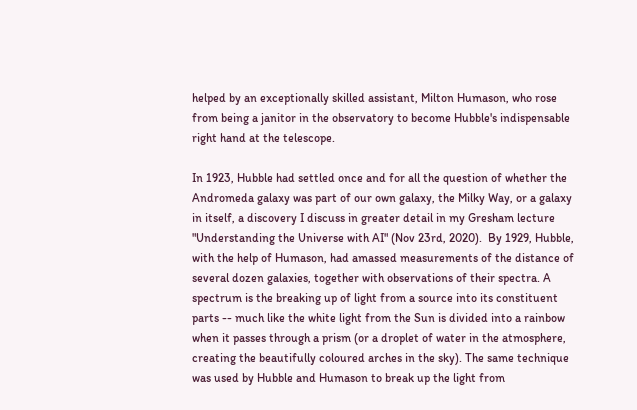helped by an exceptionally skilled assistant, Milton Humason, who rose from being a janitor in the observatory to become Hubble's indispensable right hand at the telescope.

In 1923, Hubble had settled once and for all the question of whether the Andromeda galaxy was part of our own galaxy, the Milky Way, or a galaxy in itself, a discovery I discuss in greater detail in my Gresham lecture "Understanding the Universe with AI" (Nov 23rd, 2020).  By 1929, Hubble, with the help of Humason, had amassed measurements of the distance of several dozen galaxies, together with observations of their spectra. A spectrum is the breaking up of light from a source into its constituent parts -- much like the white light from the Sun is divided into a rainbow when it passes through a prism (or a droplet of water in the atmosphere, creating the beautifully coloured arches in the sky). The same technique was used by Hubble and Humason to break up the light from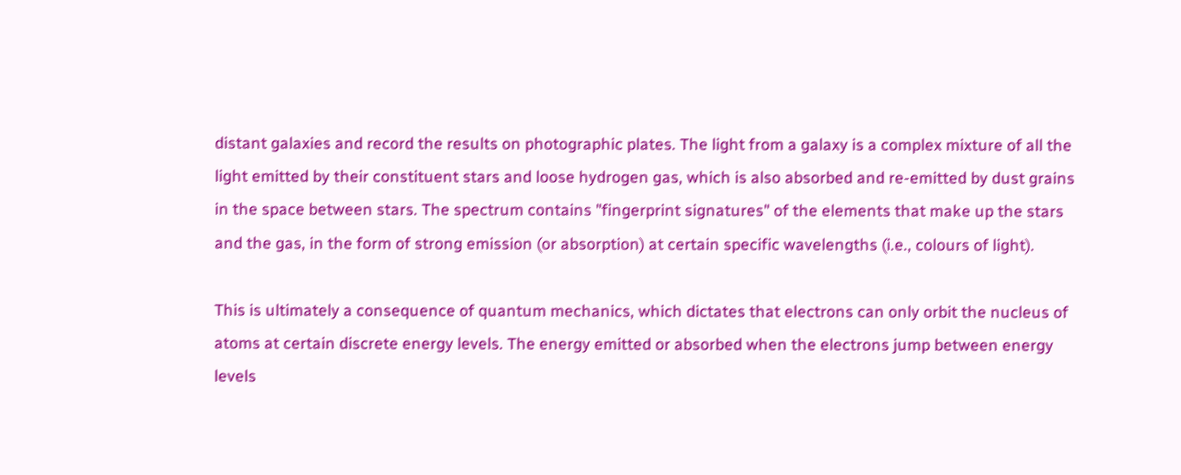distant galaxies and record the results on photographic plates. The light from a galaxy is a complex mixture of all the light emitted by their constituent stars and loose hydrogen gas, which is also absorbed and re-emitted by dust grains in the space between stars. The spectrum contains "fingerprint signatures" of the elements that make up the stars and the gas, in the form of strong emission (or absorption) at certain specific wavelengths (i.e., colours of light).

This is ultimately a consequence of quantum mechanics, which dictates that electrons can only orbit the nucleus of atoms at certain discrete energy levels. The energy emitted or absorbed when the electrons jump between energy levels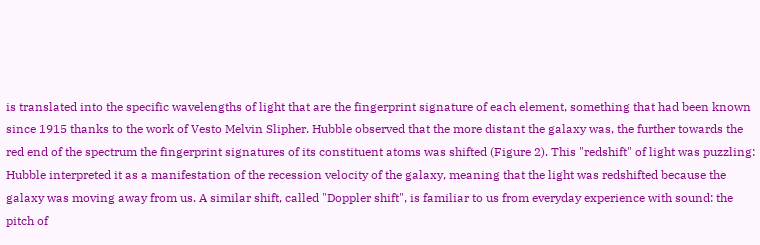is translated into the specific wavelengths of light that are the fingerprint signature of each element, something that had been known since 1915 thanks to the work of Vesto Melvin Slipher. Hubble observed that the more distant the galaxy was, the further towards the red end of the spectrum the fingerprint signatures of its constituent atoms was shifted (Figure 2). This "redshift" of light was puzzling: Hubble interpreted it as a manifestation of the recession velocity of the galaxy, meaning that the light was redshifted because the galaxy was moving away from us. A similar shift, called "Doppler shift", is familiar to us from everyday experience with sound: the pitch of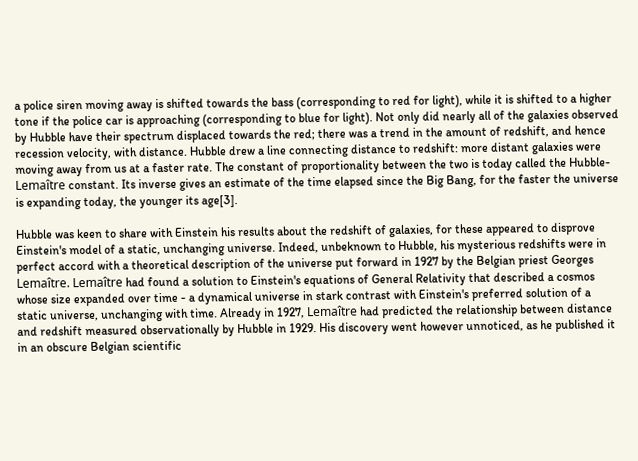a police siren moving away is shifted towards the bass (corresponding to red for light), while it is shifted to a higher tone if the police car is approaching (corresponding to blue for light). Not only did nearly all of the galaxies observed by Hubble have their spectrum displaced towards the red; there was a trend in the amount of redshift, and hence recession velocity, with distance. Hubble drew a line connecting distance to redshift: more distant galaxies were moving away from us at a faster rate. The constant of proportionality between the two is today called the Hubble-Lemaître constant. Its inverse gives an estimate of the time elapsed since the Big Bang, for the faster the universe is expanding today, the younger its age[3].

Hubble was keen to share with Einstein his results about the redshift of galaxies, for these appeared to disprove Einstein's model of a static, unchanging universe. Indeed, unbeknown to Hubble, his mysterious redshifts were in perfect accord with a theoretical description of the universe put forward in 1927 by the Belgian priest Georges Lemaître. Lemaître had found a solution to Einstein's equations of General Relativity that described a cosmos whose size expanded over time - a dynamical universe in stark contrast with Einstein's preferred solution of a static universe, unchanging with time. Already in 1927, Lemaître had predicted the relationship between distance and redshift measured observationally by Hubble in 1929. His discovery went however unnoticed, as he published it in an obscure Belgian scientific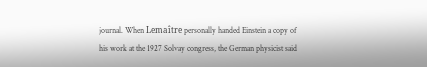journal. When Lemaître personally handed Einstein a copy of his work at the 1927 Solvay congress, the German physicist said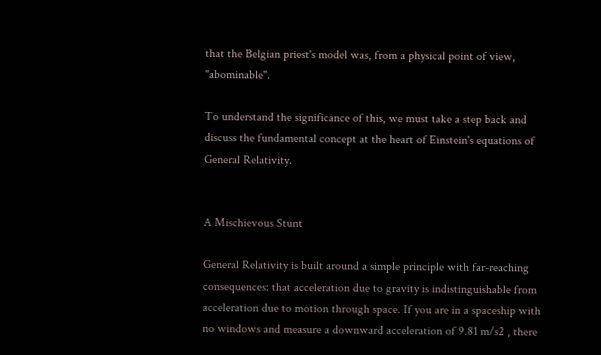that the Belgian priest's model was, from a physical point of view, "abominable".

To understand the significance of this, we must take a step back and discuss the fundamental concept at the heart of Einstein's equations of General Relativity.


A Mischievous Stunt

General Relativity is built around a simple principle with far-reaching consequences: that acceleration due to gravity is indistinguishable from acceleration due to motion through space. If you are in a spaceship with no windows and measure a downward acceleration of 9.81 m/s2 , there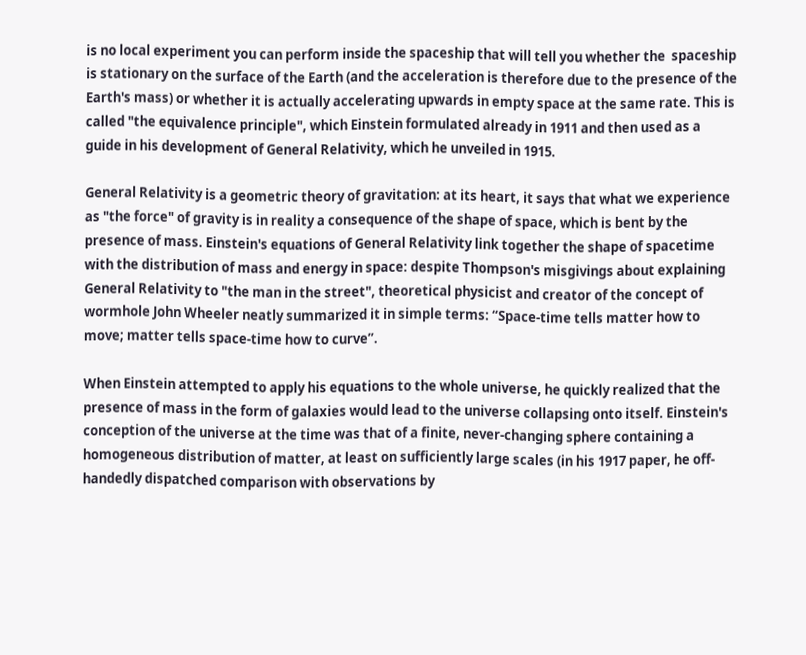is no local experiment you can perform inside the spaceship that will tell you whether the  spaceship is stationary on the surface of the Earth (and the acceleration is therefore due to the presence of the Earth's mass) or whether it is actually accelerating upwards in empty space at the same rate. This is called "the equivalence principle", which Einstein formulated already in 1911 and then used as a guide in his development of General Relativity, which he unveiled in 1915.

General Relativity is a geometric theory of gravitation: at its heart, it says that what we experience as "the force" of gravity is in reality a consequence of the shape of space, which is bent by the presence of mass. Einstein's equations of General Relativity link together the shape of spacetime with the distribution of mass and energy in space: despite Thompson's misgivings about explaining General Relativity to "the man in the street", theoretical physicist and creator of the concept of wormhole John Wheeler neatly summarized it in simple terms: “Space-time tells matter how to move; matter tells space-time how to curve”.

When Einstein attempted to apply his equations to the whole universe, he quickly realized that the presence of mass in the form of galaxies would lead to the universe collapsing onto itself. Einstein's conception of the universe at the time was that of a finite, never-changing sphere containing a homogeneous distribution of matter, at least on sufficiently large scales (in his 1917 paper, he off-handedly dispatched comparison with observations by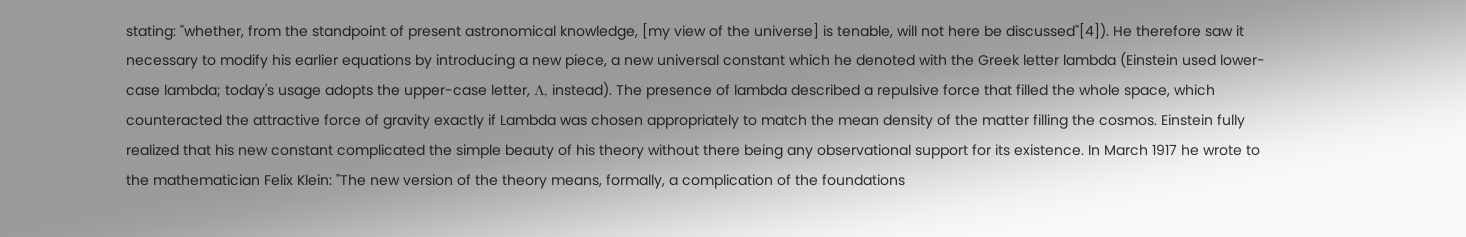stating: "whether, from the standpoint of present astronomical knowledge, [my view of the universe] is tenable, will not here be discussed"[4]). He therefore saw it necessary to modify his earlier equations by introducing a new piece, a new universal constant which he denoted with the Greek letter lambda (Einstein used lower-case lambda; today's usage adopts the upper-case letter, Λ, instead). The presence of lambda described a repulsive force that filled the whole space, which counteracted the attractive force of gravity exactly if Lambda was chosen appropriately to match the mean density of the matter filling the cosmos. Einstein fully realized that his new constant complicated the simple beauty of his theory without there being any observational support for its existence. In March 1917 he wrote to the mathematician Felix Klein: "The new version of the theory means, formally, a complication of the foundations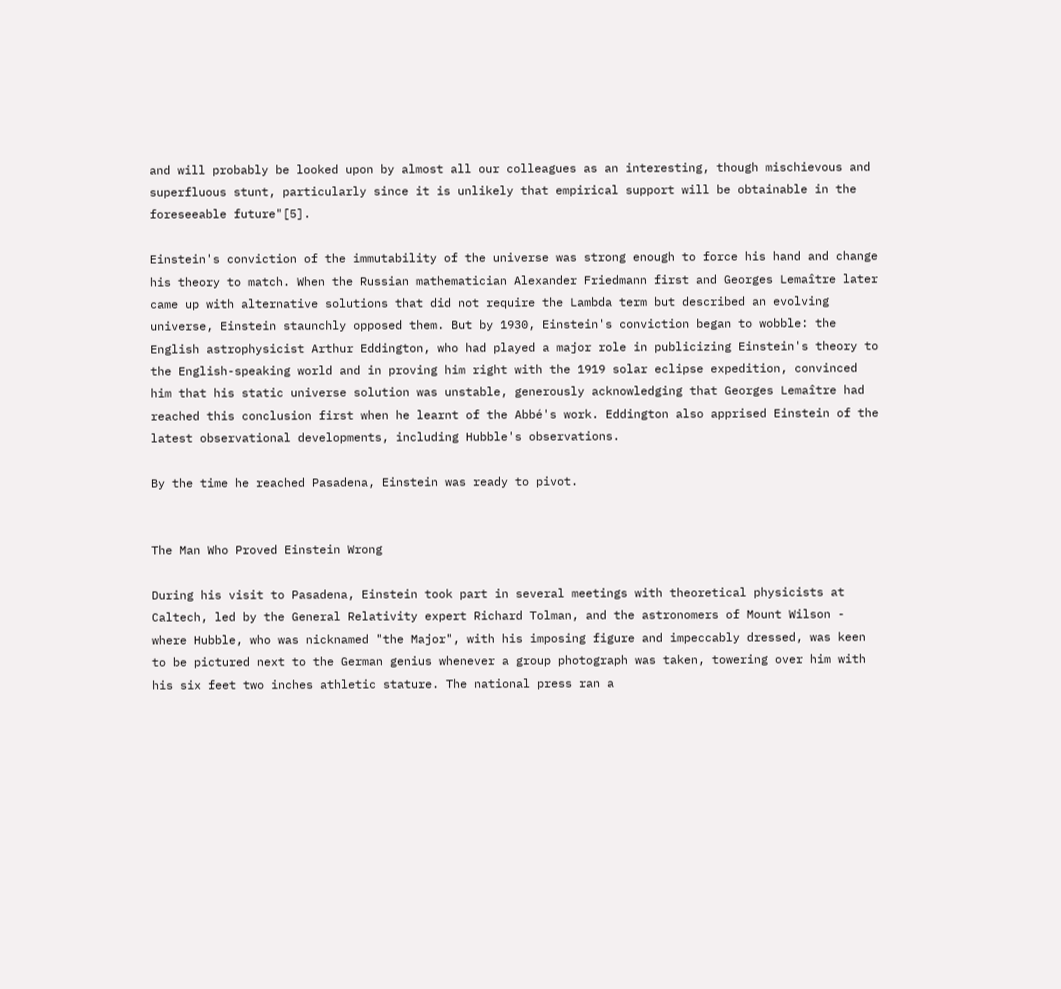and will probably be looked upon by almost all our colleagues as an interesting, though mischievous and superfluous stunt, particularly since it is unlikely that empirical support will be obtainable in the foreseeable future"[5].

Einstein's conviction of the immutability of the universe was strong enough to force his hand and change his theory to match. When the Russian mathematician Alexander Friedmann first and Georges Lemaître later came up with alternative solutions that did not require the Lambda term but described an evolving universe, Einstein staunchly opposed them. But by 1930, Einstein's conviction began to wobble: the English astrophysicist Arthur Eddington, who had played a major role in publicizing Einstein's theory to the English-speaking world and in proving him right with the 1919 solar eclipse expedition, convinced him that his static universe solution was unstable, generously acknowledging that Georges Lemaître had reached this conclusion first when he learnt of the Abbé's work. Eddington also apprised Einstein of the latest observational developments, including Hubble's observations.

By the time he reached Pasadena, Einstein was ready to pivot.


The Man Who Proved Einstein Wrong

During his visit to Pasadena, Einstein took part in several meetings with theoretical physicists at Caltech, led by the General Relativity expert Richard Tolman, and the astronomers of Mount Wilson - where Hubble, who was nicknamed "the Major", with his imposing figure and impeccably dressed, was keen to be pictured next to the German genius whenever a group photograph was taken, towering over him with his six feet two inches athletic stature. The national press ran a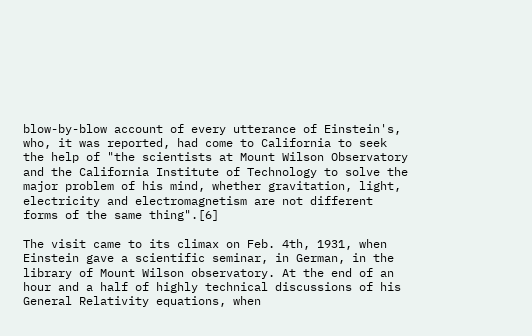blow-by-blow account of every utterance of Einstein's, who, it was reported, had come to California to seek the help of "the scientists at Mount Wilson Observatory and the California Institute of Technology to solve the major problem of his mind, whether gravitation, light, electricity and electromagnetism are not different forms of the same thing".[6]

The visit came to its climax on Feb. 4th, 1931, when Einstein gave a scientific seminar, in German, in the library of Mount Wilson observatory. At the end of an hour and a half of highly technical discussions of his General Relativity equations, when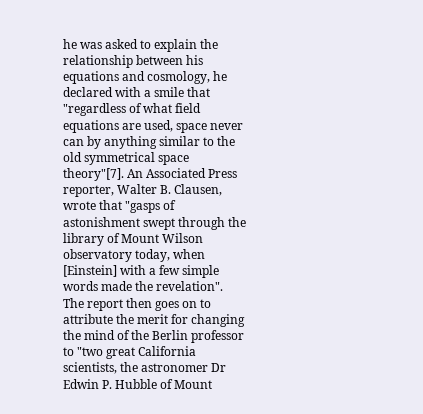he was asked to explain the relationship between his equations and cosmology, he declared with a smile that "regardless of what field equations are used, space never can by anything similar to the old symmetrical space theory"[7]. An Associated Press reporter, Walter B. Clausen, wrote that "gasps of astonishment swept through the library of Mount Wilson observatory today, when [Einstein] with a few simple words made the revelation". The report then goes on to attribute the merit for changing the mind of the Berlin professor to "two great California scientists, the astronomer Dr Edwin P. Hubble of Mount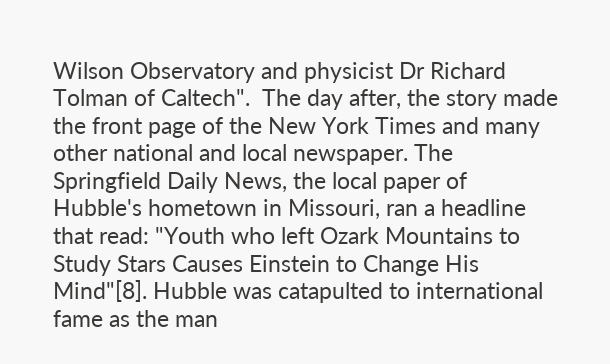Wilson Observatory and physicist Dr Richard Tolman of Caltech".  The day after, the story made the front page of the New York Times and many other national and local newspaper. The Springfield Daily News, the local paper of Hubble's hometown in Missouri, ran a headline that read: "Youth who left Ozark Mountains to Study Stars Causes Einstein to Change His Mind"[8]. Hubble was catapulted to international fame as the man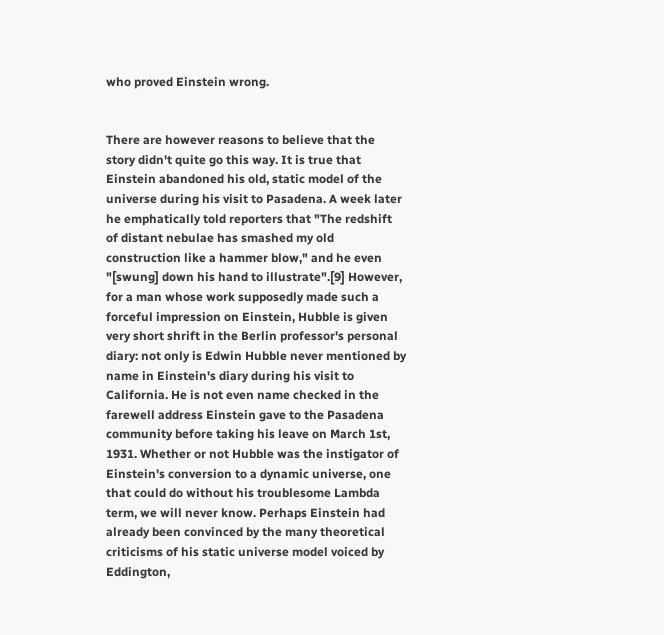who proved Einstein wrong.


There are however reasons to believe that the story didn't quite go this way. It is true that Einstein abandoned his old, static model of the universe during his visit to Pasadena. A week later he emphatically told reporters that "The redshift of distant nebulae has smashed my old construction like a hammer blow," and he even "[swung] down his hand to illustrate".[9] However, for a man whose work supposedly made such a forceful impression on Einstein, Hubble is given very short shrift in the Berlin professor's personal diary: not only is Edwin Hubble never mentioned by name in Einstein's diary during his visit to California. He is not even name checked in the farewell address Einstein gave to the Pasadena community before taking his leave on March 1st, 1931. Whether or not Hubble was the instigator of Einstein's conversion to a dynamic universe, one that could do without his troublesome Lambda term, we will never know. Perhaps Einstein had already been convinced by the many theoretical criticisms of his static universe model voiced by Eddington,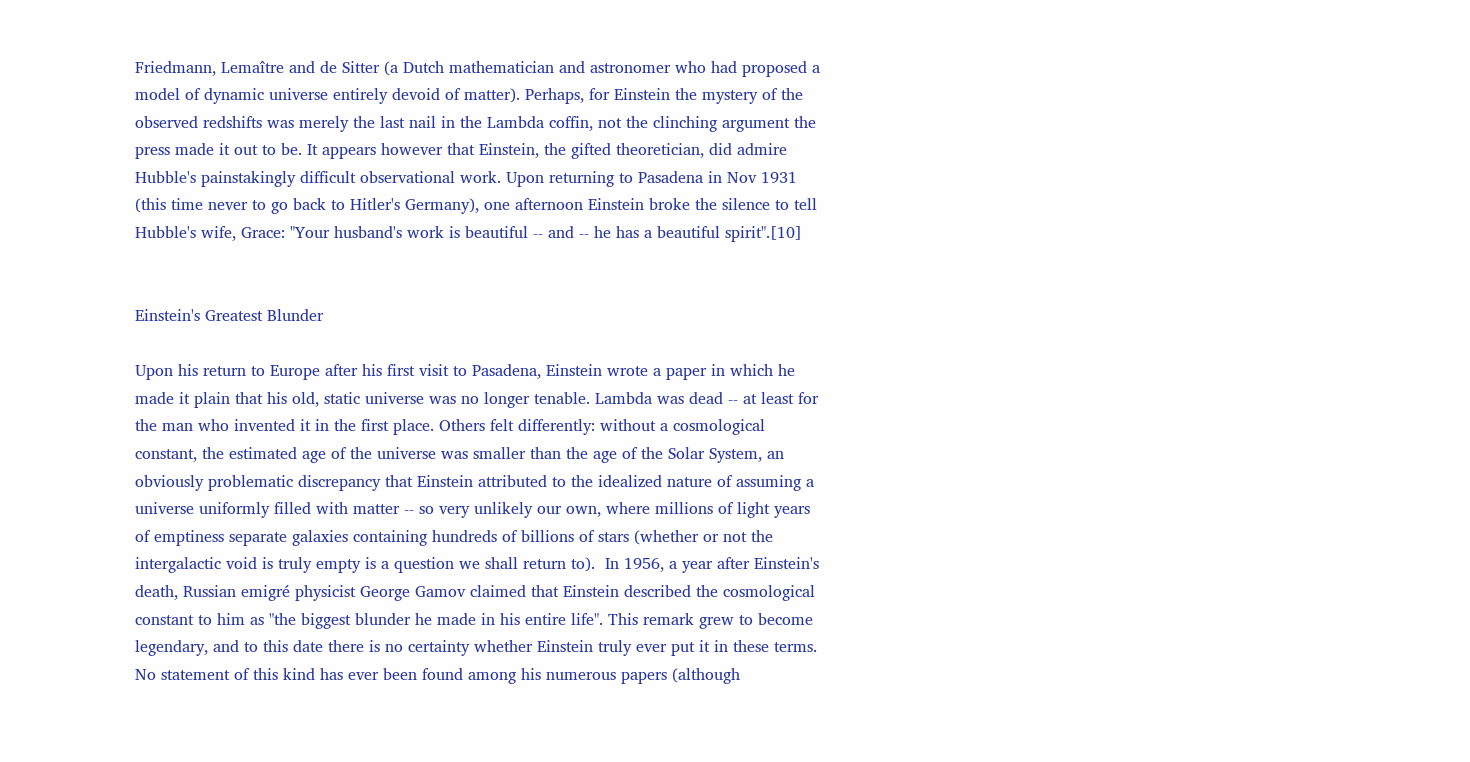Friedmann, Lemaître and de Sitter (a Dutch mathematician and astronomer who had proposed a model of dynamic universe entirely devoid of matter). Perhaps, for Einstein the mystery of the observed redshifts was merely the last nail in the Lambda coffin, not the clinching argument the press made it out to be. It appears however that Einstein, the gifted theoretician, did admire Hubble's painstakingly difficult observational work. Upon returning to Pasadena in Nov 1931 (this time never to go back to Hitler's Germany), one afternoon Einstein broke the silence to tell Hubble's wife, Grace: "Your husband's work is beautiful -- and -- he has a beautiful spirit".[10]


Einstein's Greatest Blunder

Upon his return to Europe after his first visit to Pasadena, Einstein wrote a paper in which he made it plain that his old, static universe was no longer tenable. Lambda was dead -- at least for the man who invented it in the first place. Others felt differently: without a cosmological constant, the estimated age of the universe was smaller than the age of the Solar System, an obviously problematic discrepancy that Einstein attributed to the idealized nature of assuming a universe uniformly filled with matter -- so very unlikely our own, where millions of light years of emptiness separate galaxies containing hundreds of billions of stars (whether or not the intergalactic void is truly empty is a question we shall return to).  In 1956, a year after Einstein's death, Russian emigré physicist George Gamov claimed that Einstein described the cosmological constant to him as "the biggest blunder he made in his entire life". This remark grew to become legendary, and to this date there is no certainty whether Einstein truly ever put it in these terms. No statement of this kind has ever been found among his numerous papers (although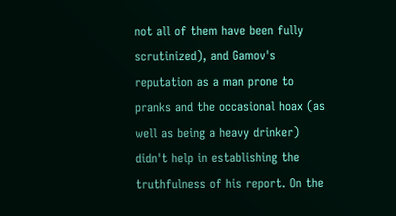not all of them have been fully scrutinized), and Gamov's reputation as a man prone to pranks and the occasional hoax (as well as being a heavy drinker) didn't help in establishing the truthfulness of his report. On the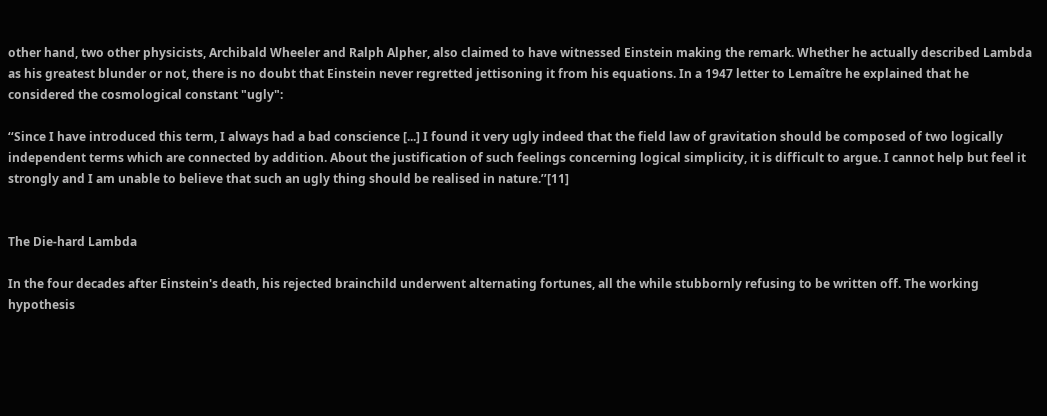other hand, two other physicists, Archibald Wheeler and Ralph Alpher, also claimed to have witnessed Einstein making the remark. Whether he actually described Lambda as his greatest blunder or not, there is no doubt that Einstein never regretted jettisoning it from his equations. In a 1947 letter to Lemaître he explained that he considered the cosmological constant "ugly":

‘‘Since I have introduced this term, I always had a bad conscience [...] I found it very ugly indeed that the field law of gravitation should be composed of two logically independent terms which are connected by addition. About the justification of such feelings concerning logical simplicity, it is difficult to argue. I cannot help but feel it strongly and I am unable to believe that such an ugly thing should be realised in nature.’’[11]


The Die-hard Lambda

In the four decades after Einstein's death, his rejected brainchild underwent alternating fortunes, all the while stubbornly refusing to be written off. The working hypothesis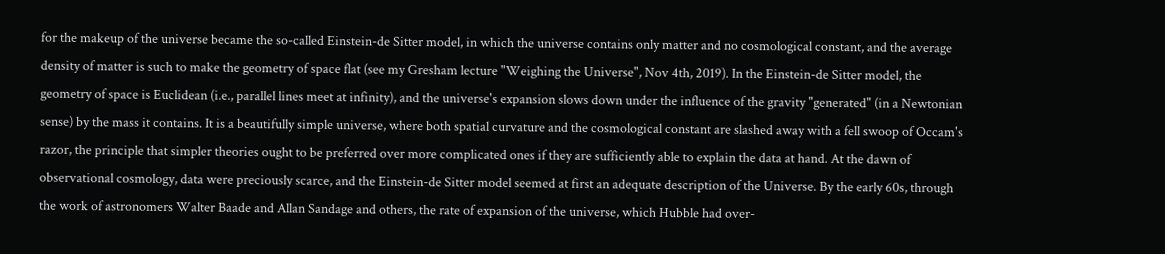for the makeup of the universe became the so-called Einstein-de Sitter model, in which the universe contains only matter and no cosmological constant, and the average density of matter is such to make the geometry of space flat (see my Gresham lecture "Weighing the Universe", Nov 4th, 2019). In the Einstein-de Sitter model, the geometry of space is Euclidean (i.e., parallel lines meet at infinity), and the universe's expansion slows down under the influence of the gravity "generated" (in a Newtonian sense) by the mass it contains. It is a beautifully simple universe, where both spatial curvature and the cosmological constant are slashed away with a fell swoop of Occam's razor, the principle that simpler theories ought to be preferred over more complicated ones if they are sufficiently able to explain the data at hand. At the dawn of observational cosmology, data were preciously scarce, and the Einstein-de Sitter model seemed at first an adequate description of the Universe. By the early 60s, through the work of astronomers Walter Baade and Allan Sandage and others, the rate of expansion of the universe, which Hubble had over-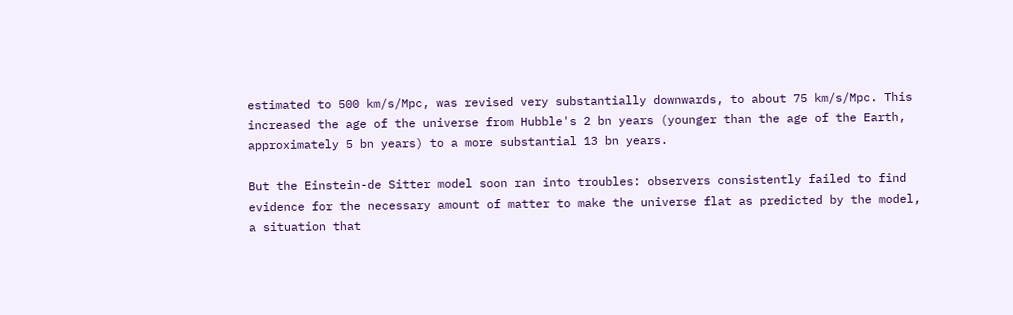estimated to 500 km/s/Mpc, was revised very substantially downwards, to about 75 km/s/Mpc. This increased the age of the universe from Hubble's 2 bn years (younger than the age of the Earth, approximately 5 bn years) to a more substantial 13 bn years.

But the Einstein-de Sitter model soon ran into troubles: observers consistently failed to find evidence for the necessary amount of matter to make the universe flat as predicted by the model, a situation that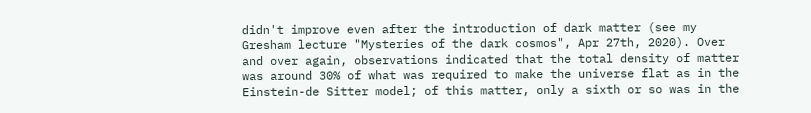didn't improve even after the introduction of dark matter (see my Gresham lecture "Mysteries of the dark cosmos", Apr 27th, 2020). Over and over again, observations indicated that the total density of matter was around 30% of what was required to make the universe flat as in the Einstein-de Sitter model; of this matter, only a sixth or so was in the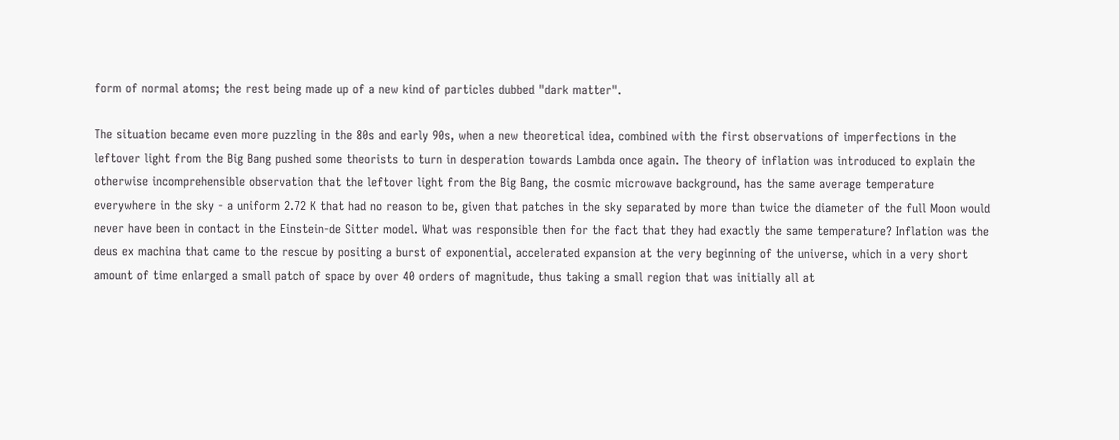form of normal atoms; the rest being made up of a new kind of particles dubbed "dark matter".

The situation became even more puzzling in the 80s and early 90s, when a new theoretical idea, combined with the first observations of imperfections in the leftover light from the Big Bang pushed some theorists to turn in desperation towards Lambda once again. The theory of inflation was introduced to explain the otherwise incomprehensible observation that the leftover light from the Big Bang, the cosmic microwave background, has the same average temperature everywhere in the sky - a uniform 2.72 K that had no reason to be, given that patches in the sky separated by more than twice the diameter of the full Moon would never have been in contact in the Einstein-de Sitter model. What was responsible then for the fact that they had exactly the same temperature? Inflation was the deus ex machina that came to the rescue by positing a burst of exponential, accelerated expansion at the very beginning of the universe, which in a very short amount of time enlarged a small patch of space by over 40 orders of magnitude, thus taking a small region that was initially all at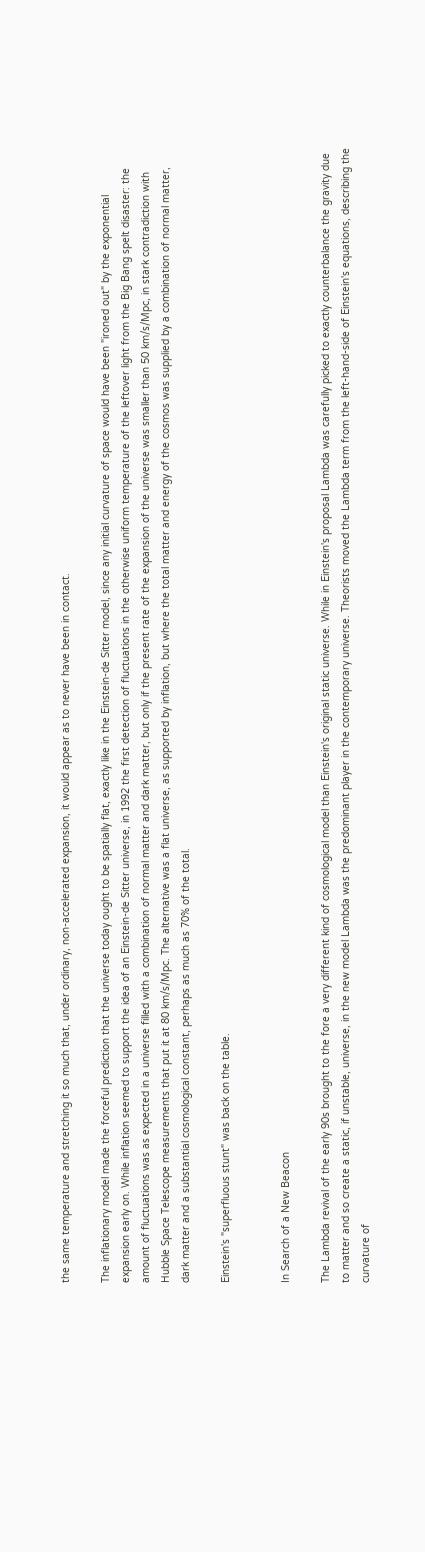the same temperature and stretching it so much that, under ordinary, non-accelerated expansion, it would appear as to never have been in contact.

The inflationary model made the forceful prediction that the universe today ought to be spatially flat, exactly like in the Einstein-de Sitter model, since any initial curvature of space would have been "ironed out" by the exponential expansion early on. While inflation seemed to support the idea of an Einstein-de Sitter universe, in 1992 the first detection of fluctuations in the otherwise uniform temperature of the leftover light from the Big Bang spelt disaster: the amount of fluctuations was as expected in a universe filled with a combination of normal matter and dark matter, but only if the present rate of the expansion of the universe was smaller than 50 km/s/Mpc, in stark contradiction with Hubble Space Telescope measurements that put it at 80 km/s/Mpc. The alternative was a flat universe, as supported by inflation, but where the total matter and energy of the cosmos was supplied by a combination of normal matter, dark matter and a substantial cosmological constant, perhaps as much as 70% of the total.

Einstein's "superfluous stunt" was back on the table.


In Search of a New Beacon

The Lambda revival of the early 90s brought to the fore a very different kind of cosmological model than Einstein's original static universe. While in Einstein's proposal Lambda was carefully picked to exactly counterbalance the gravity due to matter and so create a static, if unstable, universe, in the new model Lambda was the predominant player in the contemporary universe. Theorists moved the Lambda term from the left-hand-side of Einstein's equations, describing the curvature of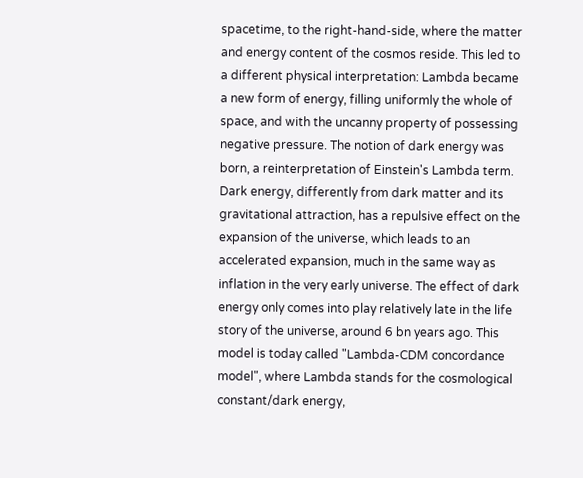spacetime, to the right-hand-side, where the matter and energy content of the cosmos reside. This led to a different physical interpretation: Lambda became a new form of energy, filling uniformly the whole of space, and with the uncanny property of possessing negative pressure. The notion of dark energy was born, a reinterpretation of Einstein's Lambda term. Dark energy, differently from dark matter and its gravitational attraction, has a repulsive effect on the expansion of the universe, which leads to an accelerated expansion, much in the same way as inflation in the very early universe. The effect of dark energy only comes into play relatively late in the life story of the universe, around 6 bn years ago. This model is today called "Lambda-CDM concordance model", where Lambda stands for the cosmological constant/dark energy,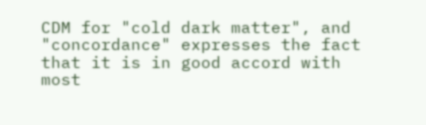CDM for "cold dark matter", and "concordance" expresses the fact that it is in good accord with most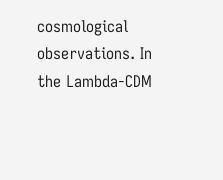cosmological observations. In the Lambda-CDM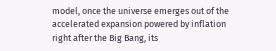model, once the universe emerges out of the accelerated expansion powered by inflation right after the Big Bang, its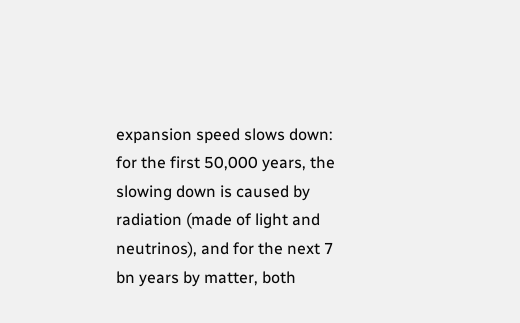expansion speed slows down: for the first 50,000 years, the slowing down is caused by radiation (made of light and neutrinos), and for the next 7 bn years by matter, both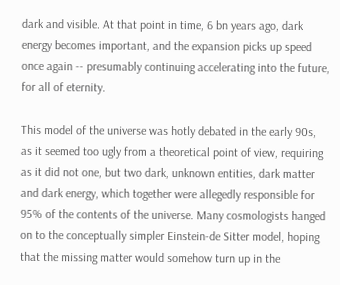dark and visible. At that point in time, 6 bn years ago, dark energy becomes important, and the expansion picks up speed once again -- presumably continuing accelerating into the future, for all of eternity.

This model of the universe was hotly debated in the early 90s, as it seemed too ugly from a theoretical point of view, requiring as it did not one, but two dark, unknown entities, dark matter and dark energy, which together were allegedly responsible for 95% of the contents of the universe. Many cosmologists hanged on to the conceptually simpler Einstein-de Sitter model, hoping that the missing matter would somehow turn up in the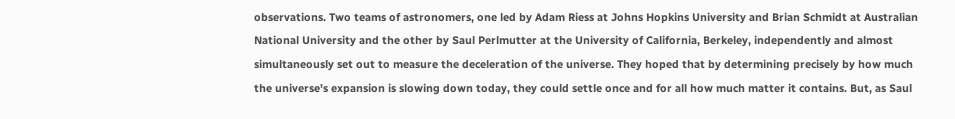observations. Two teams of astronomers, one led by Adam Riess at Johns Hopkins University and Brian Schmidt at Australian National University and the other by Saul Perlmutter at the University of California, Berkeley, independently and almost simultaneously set out to measure the deceleration of the universe. They hoped that by determining precisely by how much the universe's expansion is slowing down today, they could settle once and for all how much matter it contains. But, as Saul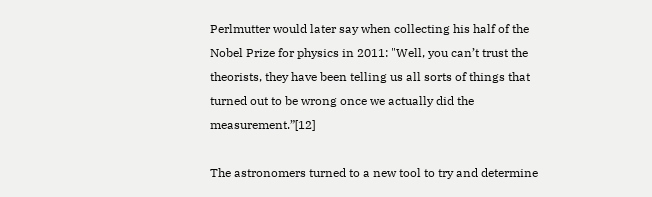Perlmutter would later say when collecting his half of the Nobel Prize for physics in 2011: "Well, you can’t trust the theorists, they have been telling us all sorts of things that turned out to be wrong once we actually did the measurement.”[12]

The astronomers turned to a new tool to try and determine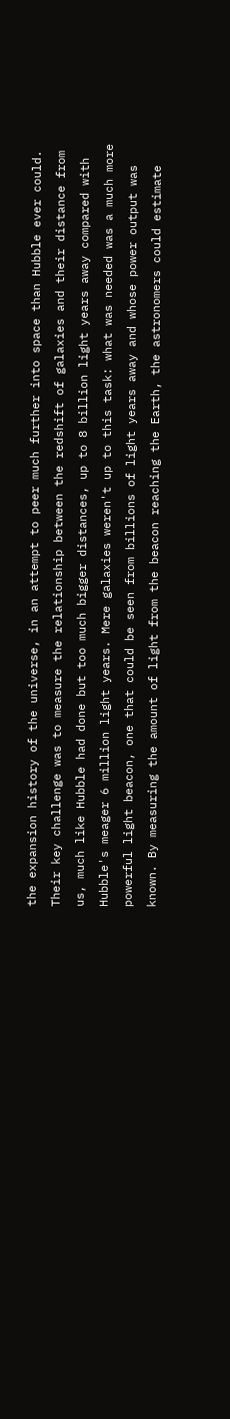the expansion history of the universe, in an attempt to peer much further into space than Hubble ever could. Their key challenge was to measure the relationship between the redshift of galaxies and their distance from us, much like Hubble had done but too much bigger distances, up to 8 billion light years away compared with Hubble's meager 6 million light years. Mere galaxies weren't up to this task: what was needed was a much more powerful light beacon, one that could be seen from billions of light years away and whose power output was known. By measuring the amount of light from the beacon reaching the Earth, the astronomers could estimate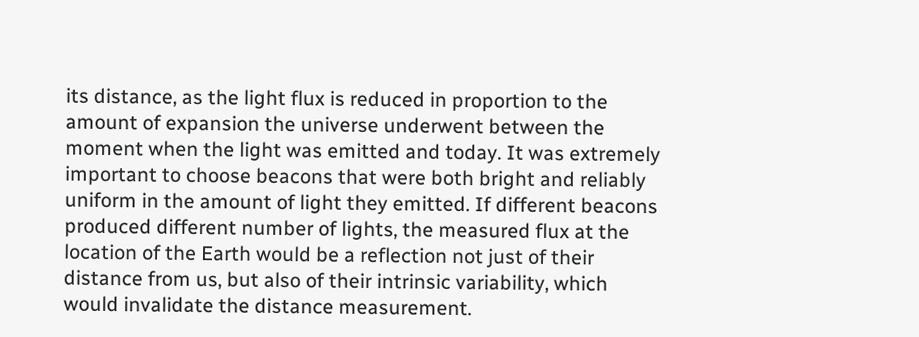its distance, as the light flux is reduced in proportion to the amount of expansion the universe underwent between the moment when the light was emitted and today. It was extremely important to choose beacons that were both bright and reliably uniform in the amount of light they emitted. If different beacons produced different number of lights, the measured flux at the location of the Earth would be a reflection not just of their distance from us, but also of their intrinsic variability, which would invalidate the distance measurement.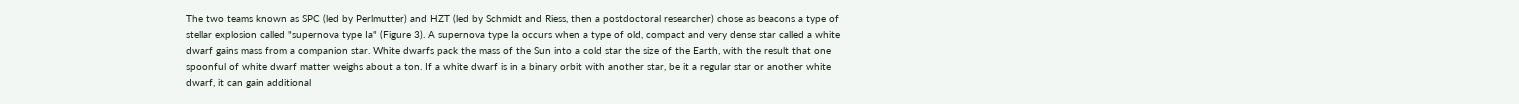The two teams known as SPC (led by Perlmutter) and HZT (led by Schmidt and Riess, then a postdoctoral researcher) chose as beacons a type of stellar explosion called "supernova type Ia" (Figure 3). A supernova type Ia occurs when a type of old, compact and very dense star called a white dwarf gains mass from a companion star. White dwarfs pack the mass of the Sun into a cold star the size of the Earth, with the result that one spoonful of white dwarf matter weighs about a ton. If a white dwarf is in a binary orbit with another star, be it a regular star or another white dwarf, it can gain additional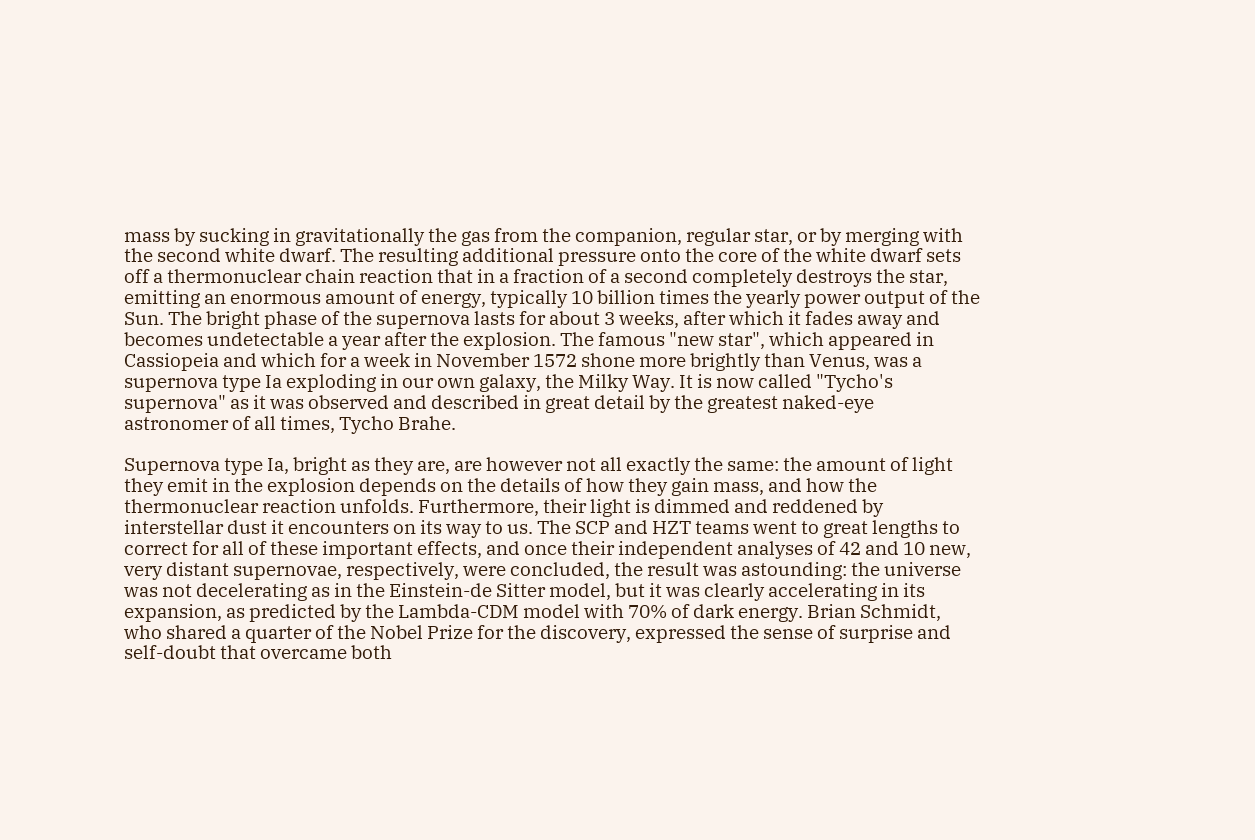mass by sucking in gravitationally the gas from the companion, regular star, or by merging with the second white dwarf. The resulting additional pressure onto the core of the white dwarf sets off a thermonuclear chain reaction that in a fraction of a second completely destroys the star, emitting an enormous amount of energy, typically 10 billion times the yearly power output of the Sun. The bright phase of the supernova lasts for about 3 weeks, after which it fades away and becomes undetectable a year after the explosion. The famous "new star", which appeared in Cassiopeia and which for a week in November 1572 shone more brightly than Venus, was a supernova type Ia exploding in our own galaxy, the Milky Way. It is now called "Tycho's supernova" as it was observed and described in great detail by the greatest naked-eye astronomer of all times, Tycho Brahe.

Supernova type Ia, bright as they are, are however not all exactly the same: the amount of light they emit in the explosion depends on the details of how they gain mass, and how the thermonuclear reaction unfolds. Furthermore, their light is dimmed and reddened by interstellar dust it encounters on its way to us. The SCP and HZT teams went to great lengths to correct for all of these important effects, and once their independent analyses of 42 and 10 new, very distant supernovae, respectively, were concluded, the result was astounding: the universe was not decelerating as in the Einstein-de Sitter model, but it was clearly accelerating in its expansion, as predicted by the Lambda-CDM model with 70% of dark energy. Brian Schmidt, who shared a quarter of the Nobel Prize for the discovery, expressed the sense of surprise and self-doubt that overcame both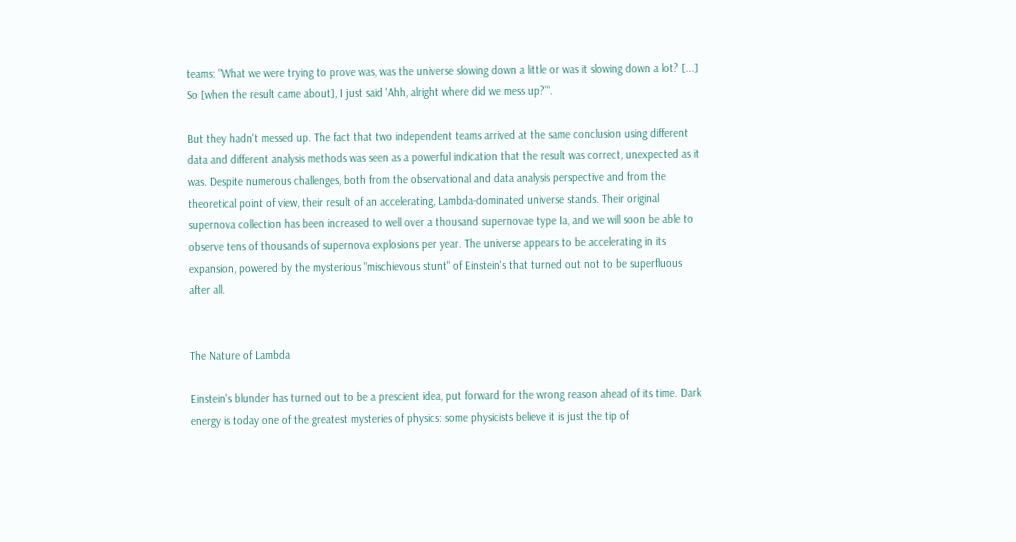teams: "What we were trying to prove was, was the universe slowing down a little or was it slowing down a lot? [...] So [when the result came about], I just said 'Ahh, alright where did we mess up?'".

But they hadn't messed up. The fact that two independent teams arrived at the same conclusion using different data and different analysis methods was seen as a powerful indication that the result was correct, unexpected as it was. Despite numerous challenges, both from the observational and data analysis perspective and from the theoretical point of view, their result of an accelerating, Lambda-dominated universe stands. Their original supernova collection has been increased to well over a thousand supernovae type Ia, and we will soon be able to observe tens of thousands of supernova explosions per year. The universe appears to be accelerating in its expansion, powered by the mysterious "mischievous stunt" of Einstein's that turned out not to be superfluous after all.


The Nature of Lambda

Einstein's blunder has turned out to be a prescient idea, put forward for the wrong reason ahead of its time. Dark energy is today one of the greatest mysteries of physics: some physicists believe it is just the tip of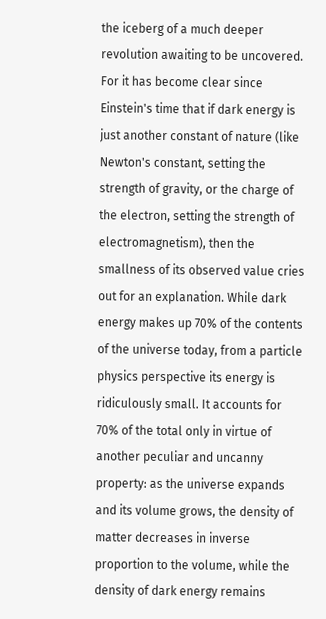the iceberg of a much deeper revolution awaiting to be uncovered. For it has become clear since Einstein's time that if dark energy is just another constant of nature (like Newton's constant, setting the strength of gravity, or the charge of the electron, setting the strength of electromagnetism), then the smallness of its observed value cries out for an explanation. While dark energy makes up 70% of the contents of the universe today, from a particle physics perspective its energy is ridiculously small. It accounts for 70% of the total only in virtue of another peculiar and uncanny property: as the universe expands and its volume grows, the density of matter decreases in inverse proportion to the volume, while the density of dark energy remains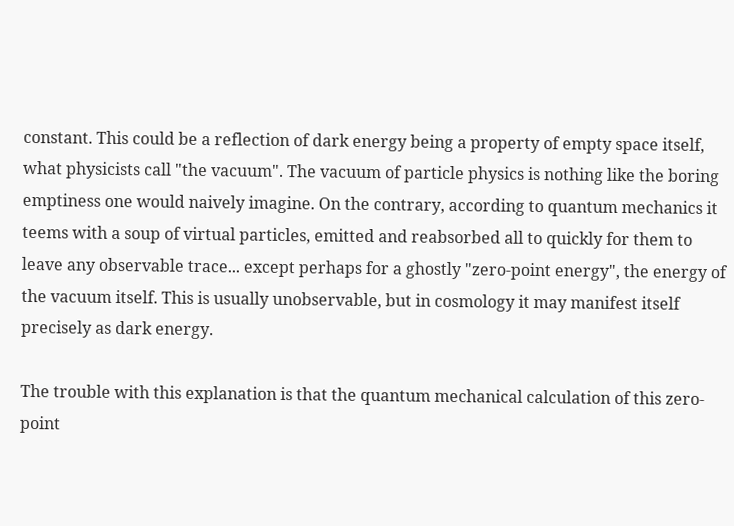constant. This could be a reflection of dark energy being a property of empty space itself, what physicists call "the vacuum". The vacuum of particle physics is nothing like the boring emptiness one would naively imagine. On the contrary, according to quantum mechanics it teems with a soup of virtual particles, emitted and reabsorbed all to quickly for them to leave any observable trace... except perhaps for a ghostly "zero-point energy", the energy of the vacuum itself. This is usually unobservable, but in cosmology it may manifest itself precisely as dark energy.

The trouble with this explanation is that the quantum mechanical calculation of this zero-point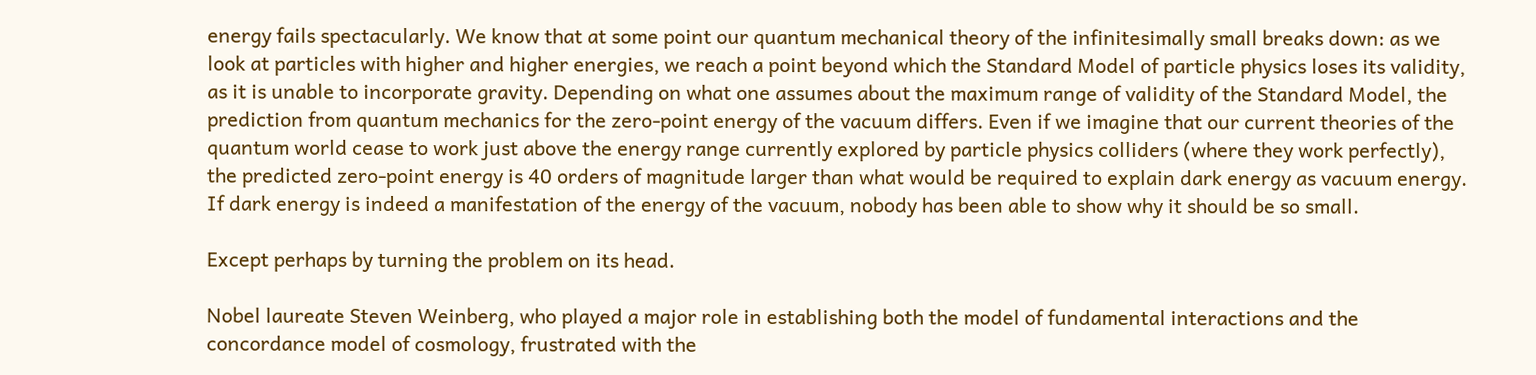energy fails spectacularly. We know that at some point our quantum mechanical theory of the infinitesimally small breaks down: as we look at particles with higher and higher energies, we reach a point beyond which the Standard Model of particle physics loses its validity, as it is unable to incorporate gravity. Depending on what one assumes about the maximum range of validity of the Standard Model, the prediction from quantum mechanics for the zero-point energy of the vacuum differs. Even if we imagine that our current theories of the quantum world cease to work just above the energy range currently explored by particle physics colliders (where they work perfectly), the predicted zero-point energy is 40 orders of magnitude larger than what would be required to explain dark energy as vacuum energy. If dark energy is indeed a manifestation of the energy of the vacuum, nobody has been able to show why it should be so small.

Except perhaps by turning the problem on its head.

Nobel laureate Steven Weinberg, who played a major role in establishing both the model of fundamental interactions and the concordance model of cosmology, frustrated with the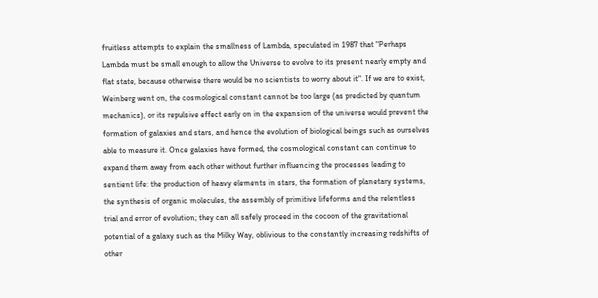fruitless attempts to explain the smallness of Lambda, speculated in 1987 that "Perhaps Lambda must be small enough to allow the Universe to evolve to its present nearly empty and flat state, because otherwise there would be no scientists to worry about it". If we are to exist, Weinberg went on, the cosmological constant cannot be too large (as predicted by quantum mechanics), or its repulsive effect early on in the expansion of the universe would prevent the formation of galaxies and stars, and hence the evolution of biological beings such as ourselves able to measure it. Once galaxies have formed, the cosmological constant can continue to expand them away from each other without further influencing the processes leading to sentient life: the production of heavy elements in stars, the formation of planetary systems, the synthesis of organic molecules, the assembly of primitive lifeforms and the relentless trial and error of evolution; they can all safely proceed in the cocoon of the gravitational potential of a galaxy such as the Milky Way, oblivious to the constantly increasing redshifts of other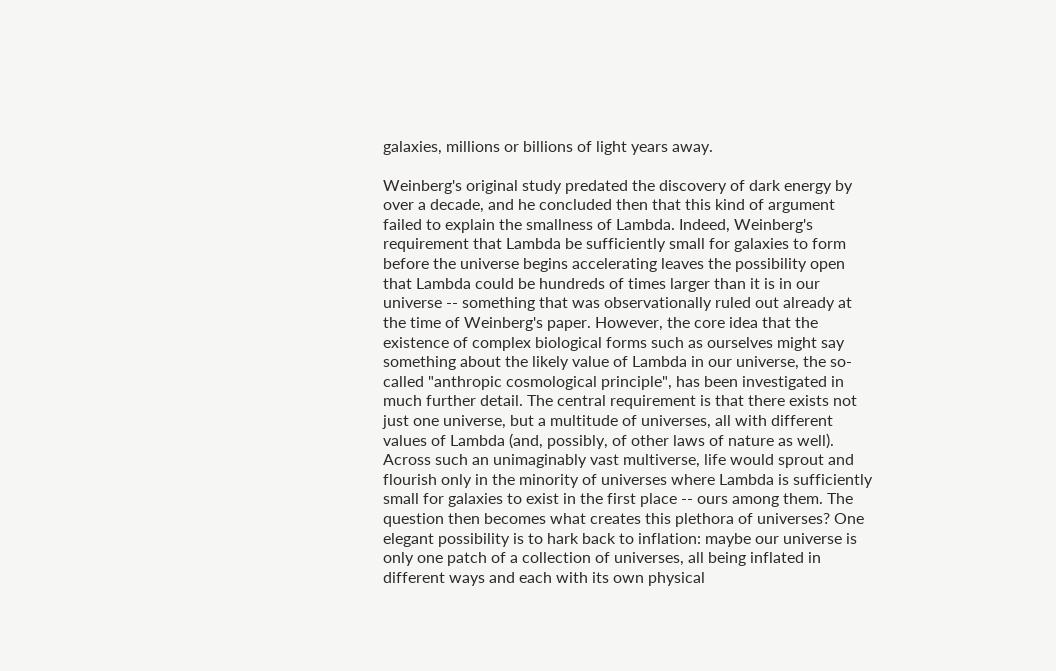galaxies, millions or billions of light years away.

Weinberg's original study predated the discovery of dark energy by over a decade, and he concluded then that this kind of argument failed to explain the smallness of Lambda. Indeed, Weinberg's requirement that Lambda be sufficiently small for galaxies to form before the universe begins accelerating leaves the possibility open that Lambda could be hundreds of times larger than it is in our universe -- something that was observationally ruled out already at the time of Weinberg's paper. However, the core idea that the existence of complex biological forms such as ourselves might say something about the likely value of Lambda in our universe, the so-called "anthropic cosmological principle", has been investigated in much further detail. The central requirement is that there exists not just one universe, but a multitude of universes, all with different values of Lambda (and, possibly, of other laws of nature as well). Across such an unimaginably vast multiverse, life would sprout and flourish only in the minority of universes where Lambda is sufficiently small for galaxies to exist in the first place -- ours among them. The question then becomes what creates this plethora of universes? One elegant possibility is to hark back to inflation: maybe our universe is only one patch of a collection of universes, all being inflated in different ways and each with its own physical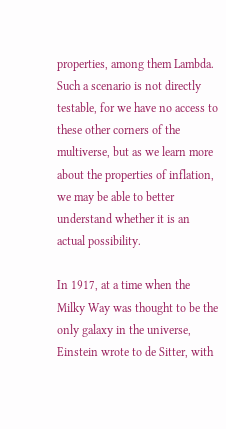properties, among them Lambda. Such a scenario is not directly testable, for we have no access to these other corners of the multiverse, but as we learn more about the properties of inflation, we may be able to better understand whether it is an actual possibility.

In 1917, at a time when the Milky Way was thought to be the only galaxy in the universe, Einstein wrote to de Sitter, with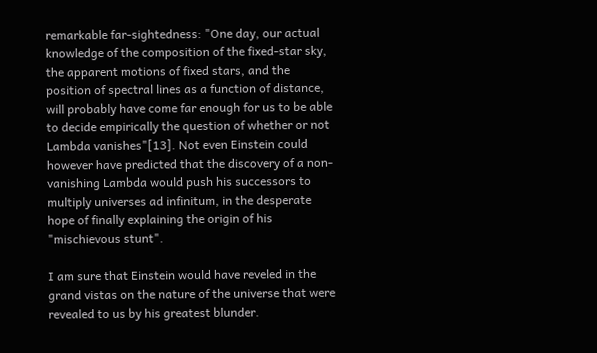remarkable far-sightedness: "One day, our actual knowledge of the composition of the fixed-star sky, the apparent motions of fixed stars, and the position of spectral lines as a function of distance, will probably have come far enough for us to be able to decide empirically the question of whether or not Lambda vanishes"[13]. Not even Einstein could however have predicted that the discovery of a non-vanishing Lambda would push his successors to multiply universes ad infinitum, in the desperate hope of finally explaining the origin of his "mischievous stunt".

I am sure that Einstein would have reveled in the grand vistas on the nature of the universe that were revealed to us by his greatest blunder.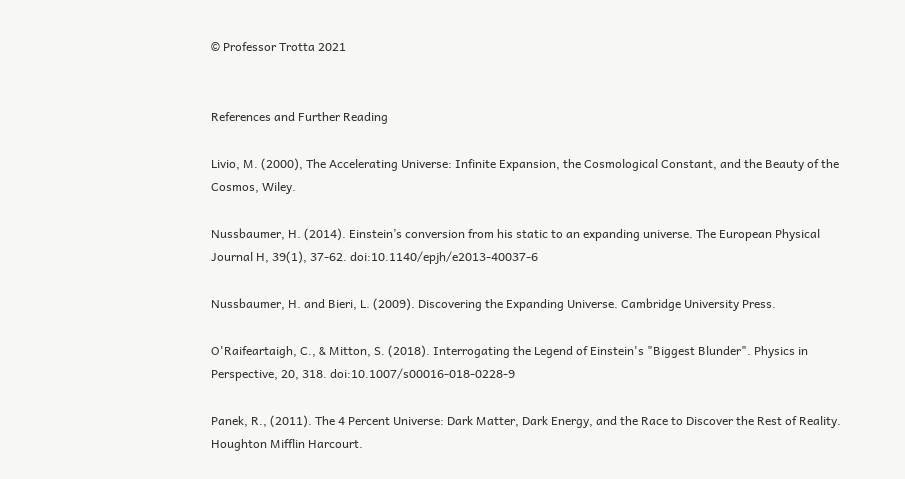© Professor Trotta 2021


References and Further Reading

Livio, M. (2000), The Accelerating Universe: Infinite Expansion, the Cosmological Constant, and the Beauty of the Cosmos, Wiley.

Nussbaumer, H. (2014). Einstein’s conversion from his static to an expanding universe. The European Physical Journal H, 39(1), 37-62. doi:10.1140/epjh/e2013-40037-6

Nussbaumer, H. and Bieri, L. (2009). Discovering the Expanding Universe. Cambridge University Press.

O'Raifeartaigh, C., & Mitton, S. (2018). Interrogating the Legend of Einstein's "Biggest Blunder". Physics in Perspective, 20, 318. doi:10.1007/s00016-018-0228-9

Panek, R., (2011). The 4 Percent Universe: Dark Matter, Dark Energy, and the Race to Discover the Rest of Reality. Houghton Mifflin Harcourt.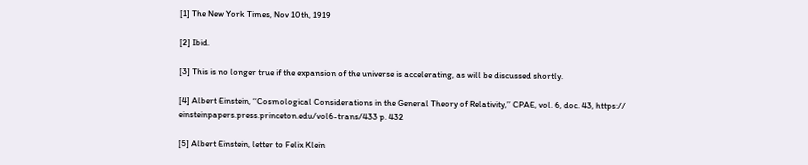[1] The New York Times, Nov 10th, 1919

[2] Ibid.

[3] This is no longer true if the expansion of the universe is accelerating, as will be discussed shortly.

[4] Albert Einstein, ‘‘Cosmological Considerations in the General Theory of Relativity,’’ CPAE, vol. 6, doc. 43, https:// einsteinpapers.press.princeton.edu/vol6-trans/433 p. 432

[5] Albert Einstein, letter to Felix Klein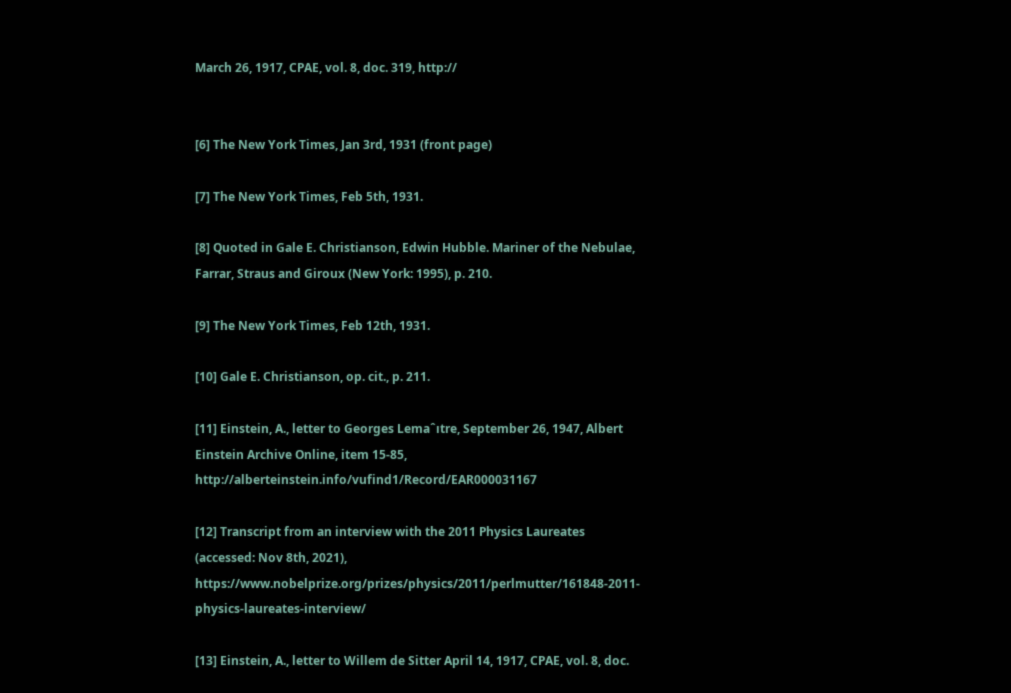March 26, 1917, CPAE, vol. 8, doc. 319, http://


[6] The New York Times, Jan 3rd, 1931 (front page)

[7] The New York Times, Feb 5th, 1931.

[8] Quoted in Gale E. Christianson, Edwin Hubble. Mariner of the Nebulae, Farrar, Straus and Giroux (New York: 1995), p. 210.

[9] The New York Times, Feb 12th, 1931.

[10] Gale E. Christianson, op. cit., p. 211.

[11] Einstein, A., letter to Georges Lemaˆıtre, September 26, 1947, Albert Einstein Archive Online, item 15-85, http://alberteinstein.info/vufind1/Record/EAR000031167

[12] Transcript from an interview with the 2011 Physics Laureates (accessed: Nov 8th, 2021), https://www.nobelprize.org/prizes/physics/2011/perlmutter/161848-2011-physics-laureates-interview/

[13] Einstein, A., letter to Willem de Sitter April 14, 1917, CPAE, vol. 8, doc.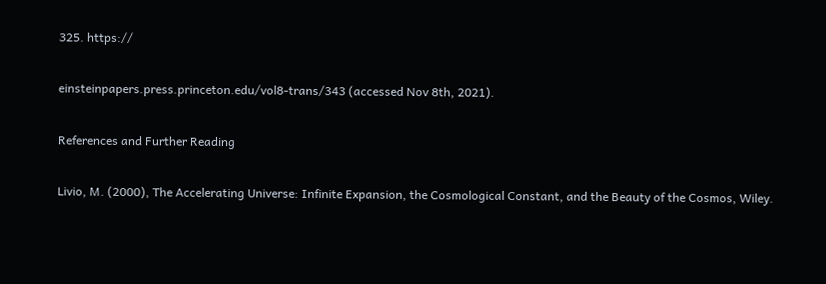325. https://

einsteinpapers.press.princeton.edu/vol8-trans/343 (accessed Nov 8th, 2021).

References and Further Reading

Livio, M. (2000), The Accelerating Universe: Infinite Expansion, the Cosmological Constant, and the Beauty of the Cosmos, Wiley.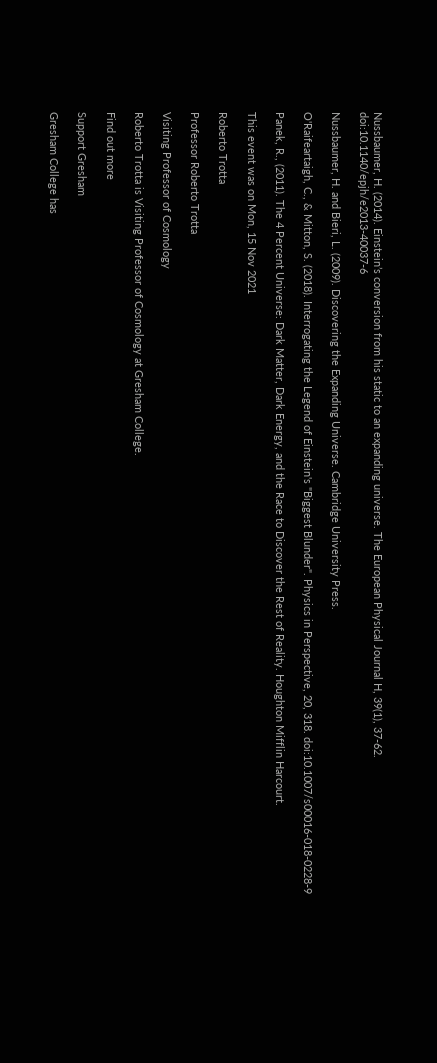Nussbaumer, H. (2014). Einstein’s conversion from his static to an expanding universe. The European Physical Journal H, 39(1), 37-62. doi:10.1140/epjh/e2013-40037-6

Nussbaumer, H. and Bieri, L. (2009). Discovering the Expanding Universe. Cambridge University Press.

O'Raifeartaigh, C., & Mitton, S. (2018). Interrogating the Legend of Einstein's "Biggest Blunder". Physics in Perspective, 20, 318. doi:10.1007/s00016-018-0228-9

Panek, R., (2011). The 4 Percent Universe: Dark Matter, Dark Energy, and the Race to Discover the Rest of Reality. Houghton Mifflin Harcourt.

This event was on Mon, 15 Nov 2021

Roberto Trotta

Professor Roberto Trotta

Visiting Professor of Cosmology

Roberto Trotta is Visiting Professor of Cosmology at Gresham College.

Find out more

Support Gresham

Gresham College has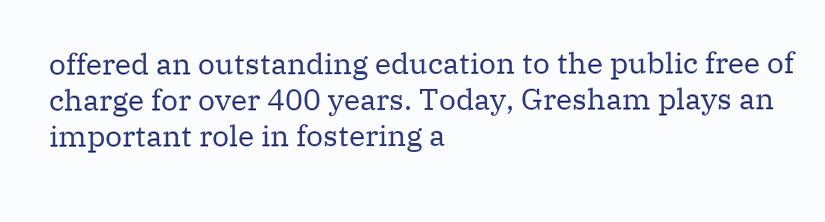offered an outstanding education to the public free of charge for over 400 years. Today, Gresham plays an important role in fostering a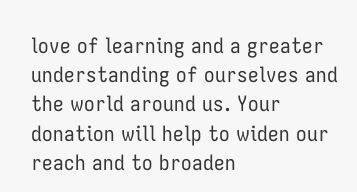love of learning and a greater understanding of ourselves and the world around us. Your donation will help to widen our reach and to broaden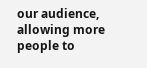our audience, allowing more people to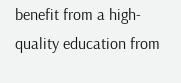benefit from a high-quality education from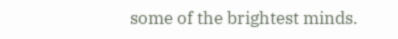some of the brightest minds.